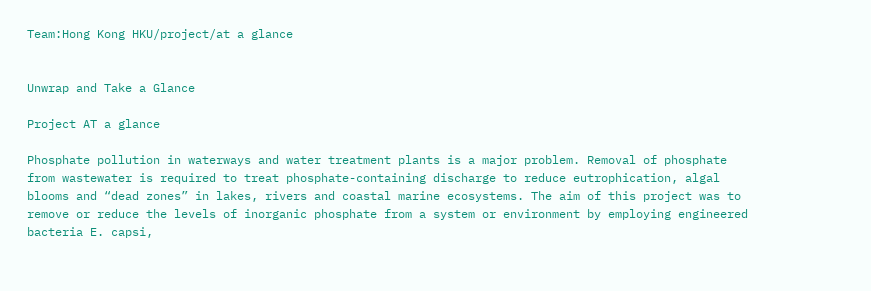Team:Hong Kong HKU/project/at a glance


Unwrap and Take a Glance

Project AT a glance

Phosphate pollution in waterways and water treatment plants is a major problem. Removal of phosphate from wastewater is required to treat phosphate-containing discharge to reduce eutrophication, algal blooms and “dead zones” in lakes, rivers and coastal marine ecosystems. The aim of this project was to remove or reduce the levels of inorganic phosphate from a system or environment by employing engineered bacteria E. capsi,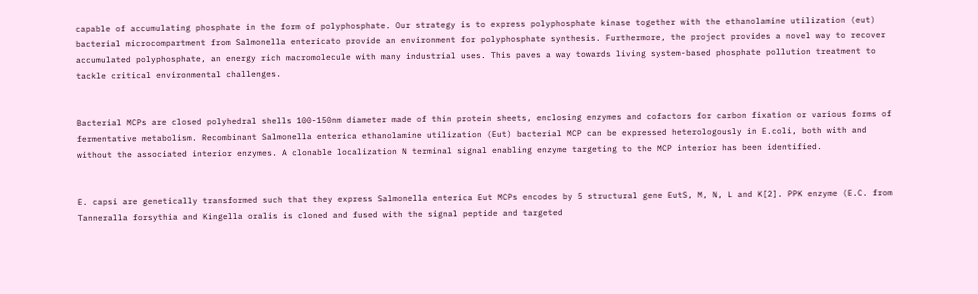capable of accumulating phosphate in the form of polyphosphate. Our strategy is to express polyphosphate kinase together with the ethanolamine utilization (eut) bacterial microcompartment from Salmonella entericato provide an environment for polyphosphate synthesis. Furthermore, the project provides a novel way to recover accumulated polyphosphate, an energy rich macromolecule with many industrial uses. This paves a way towards living system-based phosphate pollution treatment to tackle critical environmental challenges.


Bacterial MCPs are closed polyhedral shells 100-150nm diameter made of thin protein sheets, enclosing enzymes and cofactors for carbon fixation or various forms of fermentative metabolism. Recombinant Salmonella enterica ethanolamine utilization (Eut) bacterial MCP can be expressed heterologously in E.coli, both with and without the associated interior enzymes. A clonable localization N terminal signal enabling enzyme targeting to the MCP interior has been identified.


E. capsi are genetically transformed such that they express Salmonella enterica Eut MCPs encodes by 5 structural gene EutS, M, N, L and K[2]. PPK enzyme (E.C. from Tanneralla forsythia and Kingella oralis is cloned and fused with the signal peptide and targeted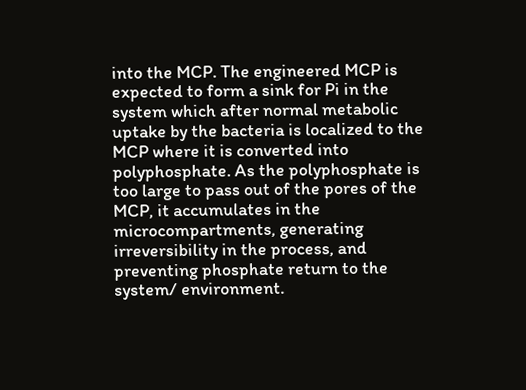into the MCP. The engineered MCP is expected to form a sink for Pi in the system which after normal metabolic uptake by the bacteria is localized to the MCP where it is converted into polyphosphate. As the polyphosphate is too large to pass out of the pores of the MCP, it accumulates in the microcompartments, generating irreversibility in the process, and preventing phosphate return to the system/ environment.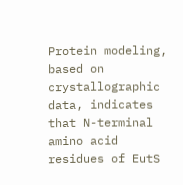Protein modeling, based on crystallographic data, indicates that N-terminal amino acid residues of EutS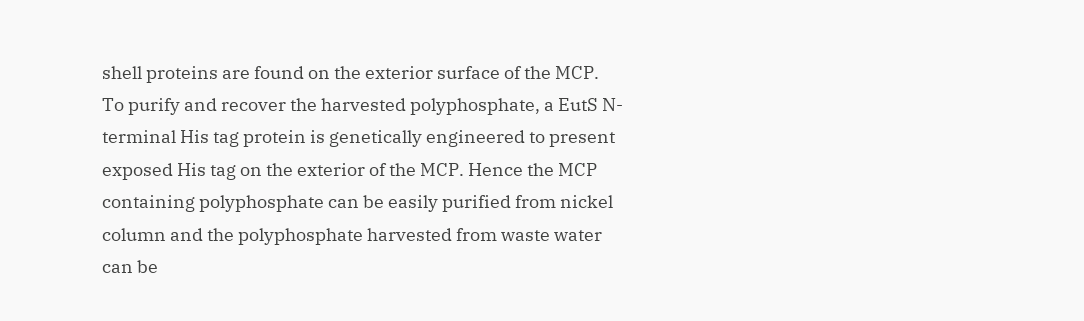shell proteins are found on the exterior surface of the MCP. To purify and recover the harvested polyphosphate, a EutS N-terminal His tag protein is genetically engineered to present exposed His tag on the exterior of the MCP. Hence the MCP containing polyphosphate can be easily purified from nickel column and the polyphosphate harvested from waste water can be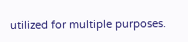utilized for multiple purposes.